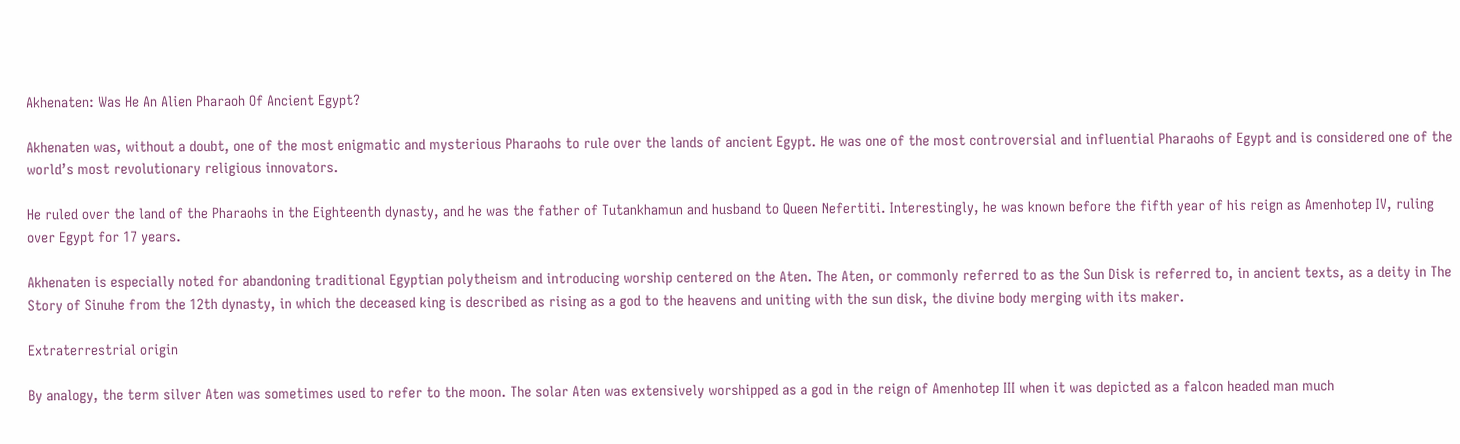Akhenaten: Was He An Alien Pharaoh Of Ancient Egypt?

Akhenaten was, without a doubt, one of the most enigmatic and mysterious Pharaohs to rule over the lands of ancient Egypt. He was one of the most controversial and influential Pharaohs of Egypt and is considered one of the world’s most revolutionary religious innovators.

He ruled over the land of the Pharaohs in the Eighteenth dynasty, and he was the father of Tutankhamun and husband to Queen Nefertiti. Interestingly, he was known before the fifth year of his reign as Amenhotep IV, ruling over Egypt for 17 years.

Akhenaten is especially noted for abandoning traditional Egyptian polytheism and introducing worship centered on the Aten. The Aten, or commonly referred to as the Sun Disk is referred to, in ancient texts, as a deity in The Story of Sinuhe from the 12th dynasty, in which the deceased king is described as rising as a god to the heavens and uniting with the sun disk, the divine body merging with its maker.

Extraterrestrial origin

By analogy, the term silver Aten was sometimes used to refer to the moon. The solar Aten was extensively worshipped as a god in the reign of Amenhotep III when it was depicted as a falcon headed man much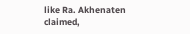like Ra. Akhenaten claimed,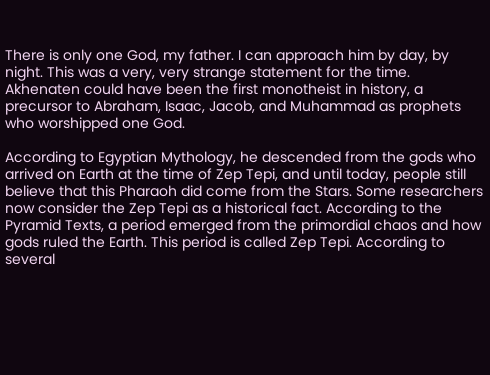There is only one God, my father. I can approach him by day, by night. This was a very, very strange statement for the time. Akhenaten could have been the first monotheist in history, a precursor to Abraham, Isaac, Jacob, and Muhammad as prophets who worshipped one God.

According to Egyptian Mythology, he descended from the gods who arrived on Earth at the time of Zep Tepi, and until today, people still believe that this Pharaoh did come from the Stars. Some researchers now consider the Zep Tepi as a historical fact. According to the Pyramid Texts, a period emerged from the primordial chaos and how gods ruled the Earth. This period is called Zep Tepi. According to several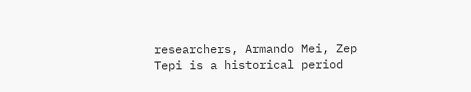researchers, Armando Mei, Zep Tepi is a historical period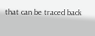that can be traced back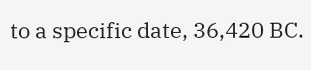to a specific date, 36,420 BC.